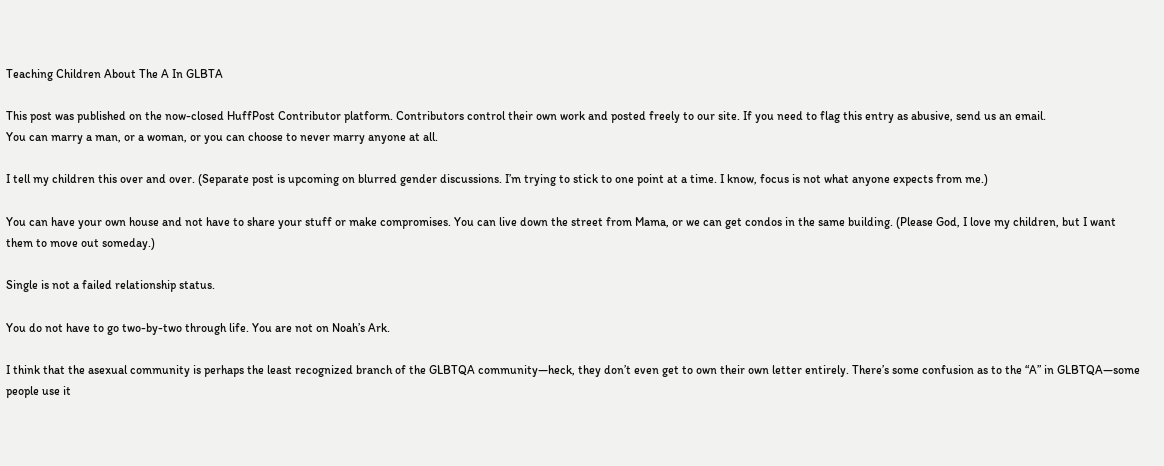Teaching Children About The A In GLBTA

This post was published on the now-closed HuffPost Contributor platform. Contributors control their own work and posted freely to our site. If you need to flag this entry as abusive, send us an email.
You can marry a man, or a woman, or you can choose to never marry anyone at all.

I tell my children this over and over. (Separate post is upcoming on blurred gender discussions. I’m trying to stick to one point at a time. I know, focus is not what anyone expects from me.)

You can have your own house and not have to share your stuff or make compromises. You can live down the street from Mama, or we can get condos in the same building. (Please God, I love my children, but I want them to move out someday.)

Single is not a failed relationship status.

You do not have to go two-by-two through life. You are not on Noah’s Ark.

I think that the asexual community is perhaps the least recognized branch of the GLBTQA community—heck, they don’t even get to own their own letter entirely. There’s some confusion as to the “A” in GLBTQA—some people use it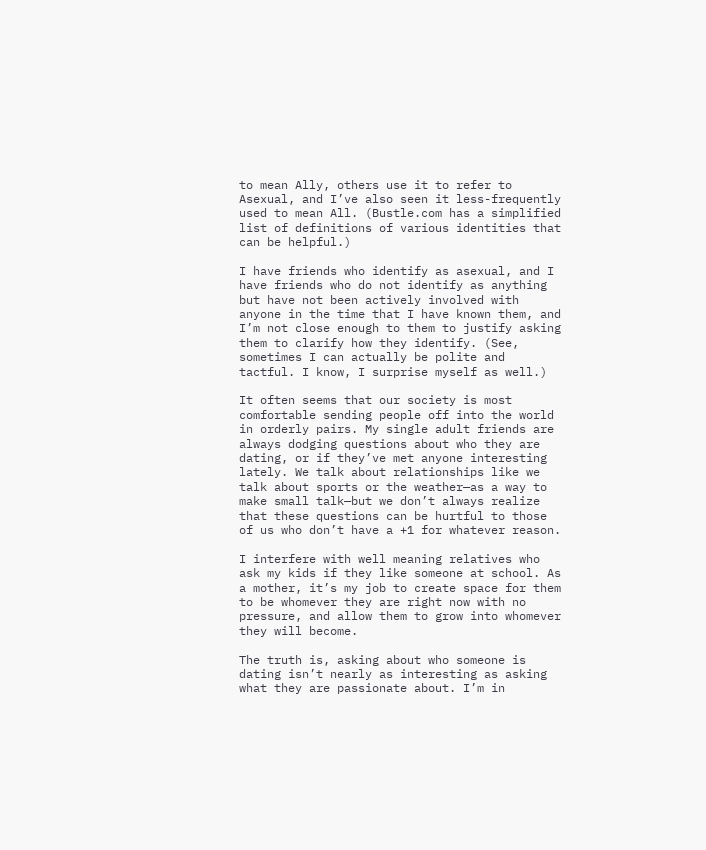to mean Ally, others use it to refer to Asexual, and I’ve also seen it less-frequently used to mean All. (Bustle.com has a simplified list of definitions of various identities that can be helpful.)

I have friends who identify as asexual, and I have friends who do not identify as anything but have not been actively involved with anyone in the time that I have known them, and I’m not close enough to them to justify asking them to clarify how they identify. (See, sometimes I can actually be polite and tactful. I know, I surprise myself as well.)

It often seems that our society is most comfortable sending people off into the world in orderly pairs. My single adult friends are always dodging questions about who they are dating, or if they’ve met anyone interesting lately. We talk about relationships like we talk about sports or the weather—as a way to make small talk—but we don’t always realize that these questions can be hurtful to those of us who don’t have a +1 for whatever reason.

I interfere with well meaning relatives who ask my kids if they like someone at school. As a mother, it’s my job to create space for them to be whomever they are right now with no pressure, and allow them to grow into whomever they will become.

The truth is, asking about who someone is dating isn’t nearly as interesting as asking what they are passionate about. I’m in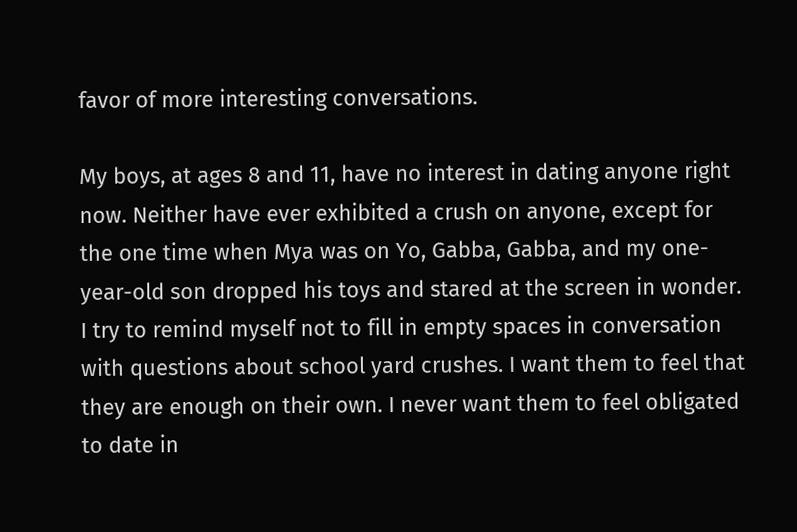favor of more interesting conversations.

My boys, at ages 8 and 11, have no interest in dating anyone right now. Neither have ever exhibited a crush on anyone, except for the one time when Mya was on Yo, Gabba, Gabba, and my one-year-old son dropped his toys and stared at the screen in wonder. I try to remind myself not to fill in empty spaces in conversation with questions about school yard crushes. I want them to feel that they are enough on their own. I never want them to feel obligated to date in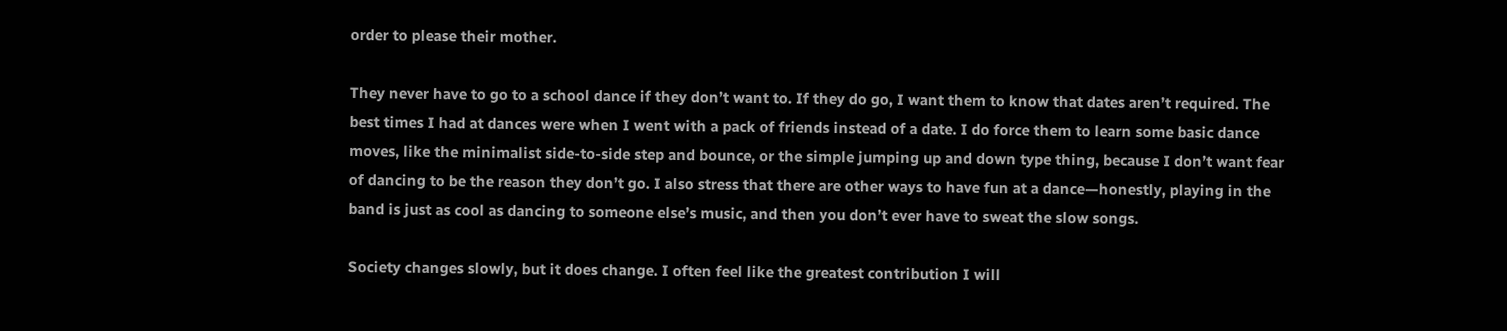order to please their mother.

They never have to go to a school dance if they don’t want to. If they do go, I want them to know that dates aren’t required. The best times I had at dances were when I went with a pack of friends instead of a date. I do force them to learn some basic dance moves, like the minimalist side-to-side step and bounce, or the simple jumping up and down type thing, because I don’t want fear of dancing to be the reason they don’t go. I also stress that there are other ways to have fun at a dance—honestly, playing in the band is just as cool as dancing to someone else’s music, and then you don’t ever have to sweat the slow songs.

Society changes slowly, but it does change. I often feel like the greatest contribution I will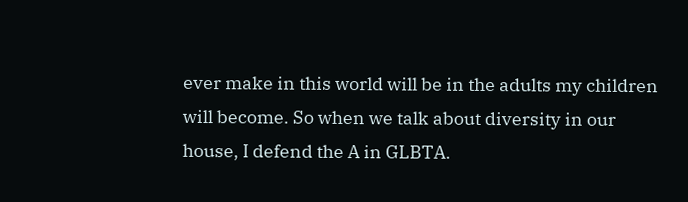ever make in this world will be in the adults my children will become. So when we talk about diversity in our house, I defend the A in GLBTA.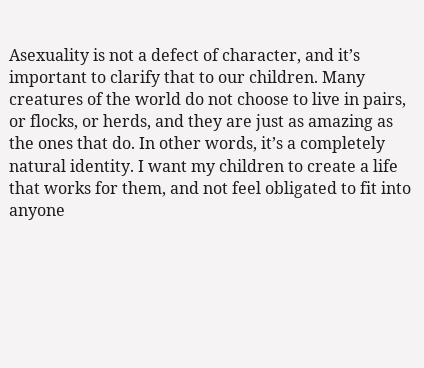Asexuality is not a defect of character, and it’s important to clarify that to our children. Many creatures of the world do not choose to live in pairs, or flocks, or herds, and they are just as amazing as the ones that do. In other words, it’s a completely natural identity. I want my children to create a life that works for them, and not feel obligated to fit into anyone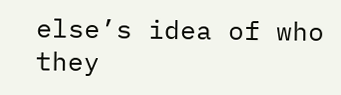else’s idea of who they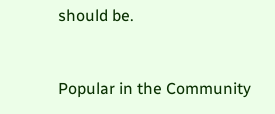should be.


Popular in the Community